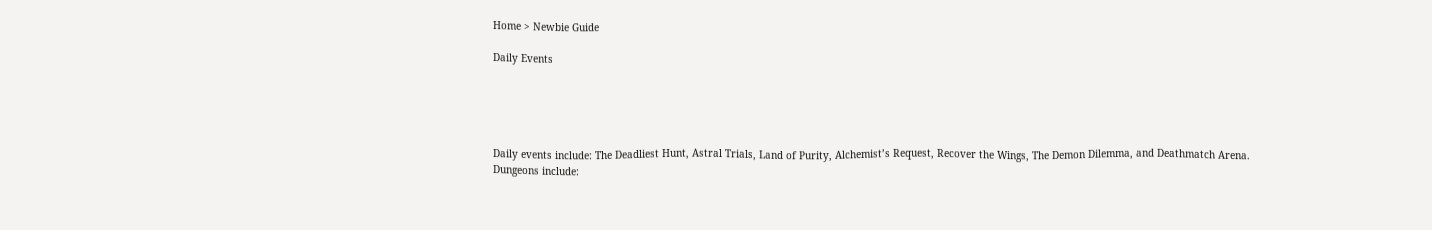Home > Newbie Guide

Daily Events





Daily events include: The Deadliest Hunt, Astral Trials, Land of Purity, Alchemist’s Request, Recover the Wings, The Demon Dilemma, and Deathmatch Arena.
Dungeons include: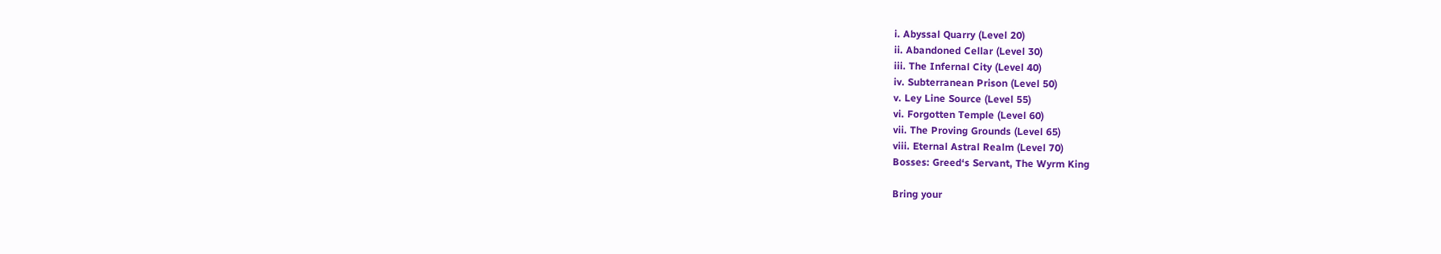i. Abyssal Quarry (Level 20)
ii. Abandoned Cellar (Level 30)
iii. The Infernal City (Level 40)
iv. Subterranean Prison (Level 50)
v. Ley Line Source (Level 55)
vi. Forgotten Temple (Level 60)
vii. The Proving Grounds (Level 65)
viii. Eternal Astral Realm (Level 70)
Bosses: Greed‘s Servant, The Wyrm King

Bring your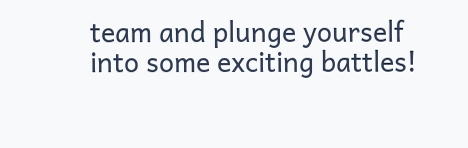team and plunge yourself into some exciting battles!